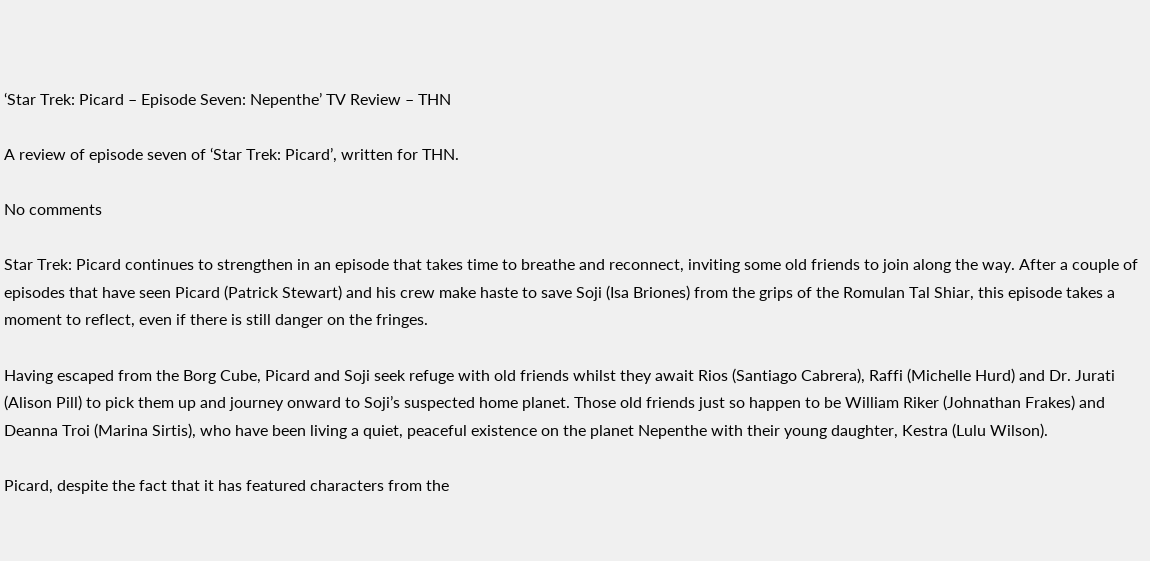‘Star Trek: Picard – Episode Seven: Nepenthe’ TV Review – THN

A review of episode seven of ‘Star Trek: Picard’, written for THN.

No comments

Star Trek: Picard continues to strengthen in an episode that takes time to breathe and reconnect, inviting some old friends to join along the way. After a couple of episodes that have seen Picard (Patrick Stewart) and his crew make haste to save Soji (Isa Briones) from the grips of the Romulan Tal Shiar, this episode takes a moment to reflect, even if there is still danger on the fringes.

Having escaped from the Borg Cube, Picard and Soji seek refuge with old friends whilst they await Rios (Santiago Cabrera), Raffi (Michelle Hurd) and Dr. Jurati (Alison Pill) to pick them up and journey onward to Soji’s suspected home planet. Those old friends just so happen to be William Riker (Johnathan Frakes) and Deanna Troi (Marina Sirtis), who have been living a quiet, peaceful existence on the planet Nepenthe with their young daughter, Kestra (Lulu Wilson).

Picard, despite the fact that it has featured characters from the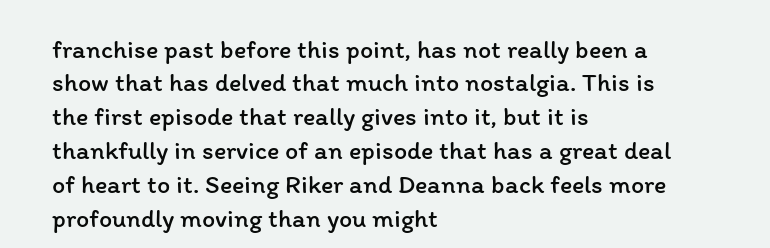franchise past before this point, has not really been a show that has delved that much into nostalgia. This is the first episode that really gives into it, but it is thankfully in service of an episode that has a great deal of heart to it. Seeing Riker and Deanna back feels more profoundly moving than you might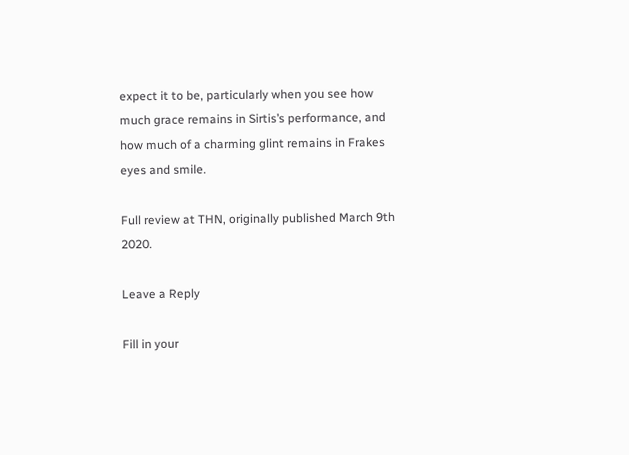expect it to be, particularly when you see how much grace remains in Sirtis’s performance, and how much of a charming glint remains in Frakes eyes and smile.

Full review at THN, originally published March 9th 2020.

Leave a Reply

Fill in your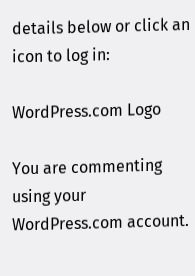details below or click an icon to log in:

WordPress.com Logo

You are commenting using your WordPress.com account.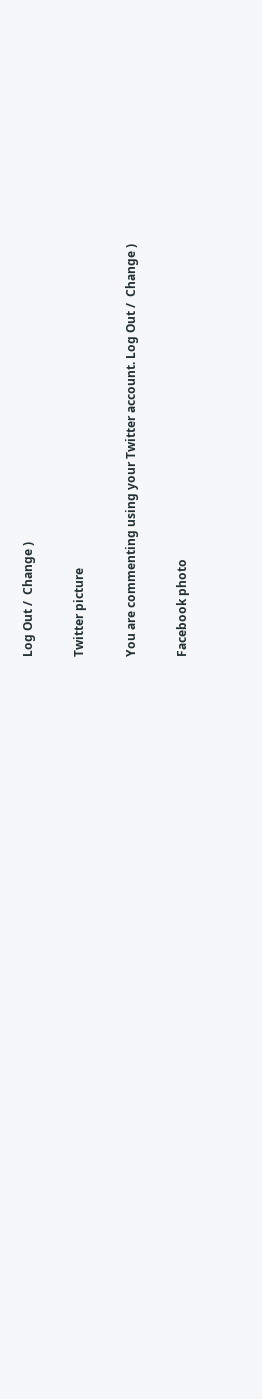Log Out /  Change )

Twitter picture

You are commenting using your Twitter account. Log Out /  Change )

Facebook photo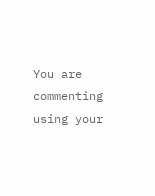You are commenting using your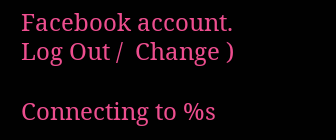Facebook account. Log Out /  Change )

Connecting to %s